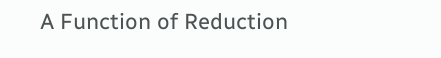A Function of Reduction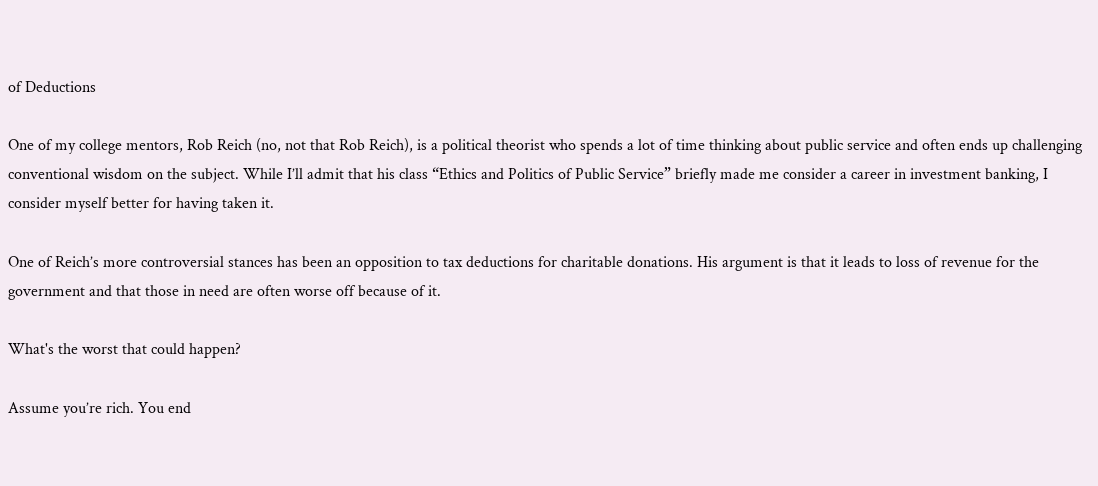of Deductions

One of my college mentors, Rob Reich (no, not that Rob Reich), is a political theorist who spends a lot of time thinking about public service and often ends up challenging conventional wisdom on the subject. While I’ll admit that his class “Ethics and Politics of Public Service” briefly made me consider a career in investment banking, I consider myself better for having taken it.

One of Reich’s more controversial stances has been an opposition to tax deductions for charitable donations. His argument is that it leads to loss of revenue for the government and that those in need are often worse off because of it.

What's the worst that could happen?

Assume you’re rich. You end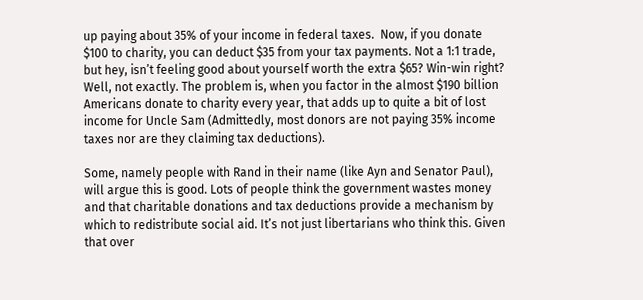up paying about 35% of your income in federal taxes.  Now, if you donate $100 to charity, you can deduct $35 from your tax payments. Not a 1:1 trade, but hey, isn’t feeling good about yourself worth the extra $65? Win-win right? Well, not exactly. The problem is, when you factor in the almost $190 billion Americans donate to charity every year, that adds up to quite a bit of lost income for Uncle Sam (Admittedly, most donors are not paying 35% income taxes nor are they claiming tax deductions).

Some, namely people with Rand in their name (like Ayn and Senator Paul), will argue this is good. Lots of people think the government wastes money and that charitable donations and tax deductions provide a mechanism by which to redistribute social aid. It’s not just libertarians who think this. Given that over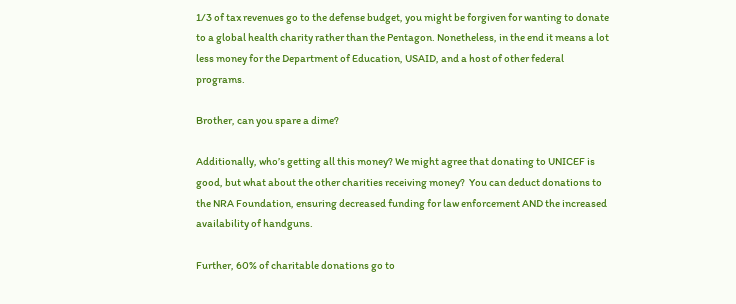1/3 of tax revenues go to the defense budget, you might be forgiven for wanting to donate to a global health charity rather than the Pentagon. Nonetheless, in the end it means a lot less money for the Department of Education, USAID, and a host of other federal programs.

Brother, can you spare a dime?

Additionally, who’s getting all this money? We might agree that donating to UNICEF is good, but what about the other charities receiving money?  You can deduct donations to the NRA Foundation, ensuring decreased funding for law enforcement AND the increased availability of handguns.

Further, 60% of charitable donations go to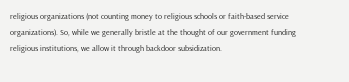religious organizations (not counting money to religious schools or faith-based service organizations). So, while we generally bristle at the thought of our government funding religious institutions, we allow it through backdoor subsidization.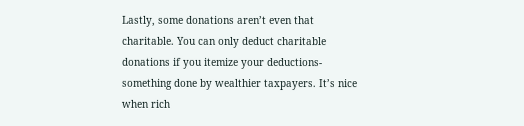Lastly, some donations aren’t even that charitable. You can only deduct charitable donations if you itemize your deductions- something done by wealthier taxpayers. It’s nice when rich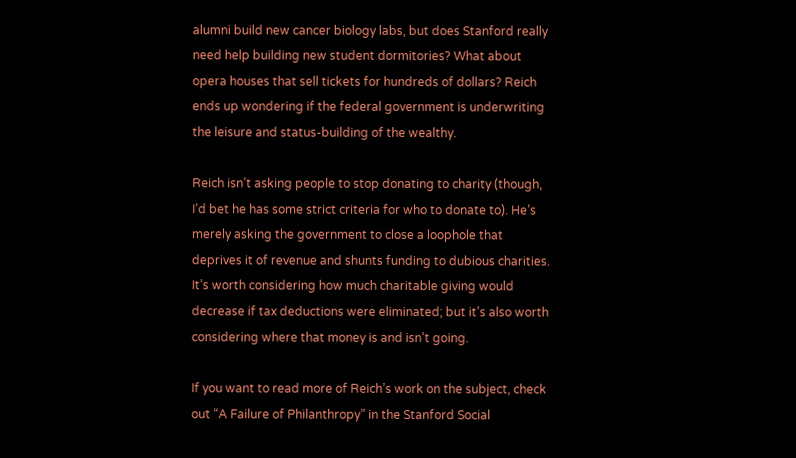alumni build new cancer biology labs, but does Stanford really need help building new student dormitories? What about opera houses that sell tickets for hundreds of dollars? Reich ends up wondering if the federal government is underwriting the leisure and status-building of the wealthy.

Reich isn’t asking people to stop donating to charity (though, I’d bet he has some strict criteria for who to donate to). He’s merely asking the government to close a loophole that deprives it of revenue and shunts funding to dubious charities. It’s worth considering how much charitable giving would decrease if tax deductions were eliminated; but it’s also worth considering where that money is and isn’t going.

If you want to read more of Reich’s work on the subject, check out “A Failure of Philanthropy” in the Stanford Social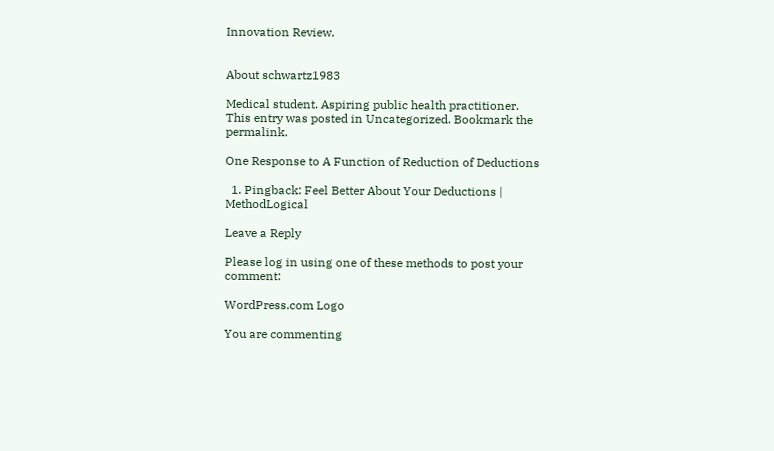Innovation Review.


About schwartz1983

Medical student. Aspiring public health practitioner.
This entry was posted in Uncategorized. Bookmark the permalink.

One Response to A Function of Reduction of Deductions

  1. Pingback: Feel Better About Your Deductions | MethodLogical

Leave a Reply

Please log in using one of these methods to post your comment:

WordPress.com Logo

You are commenting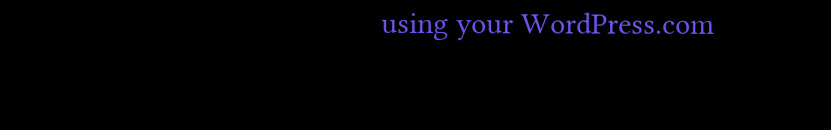using your WordPress.com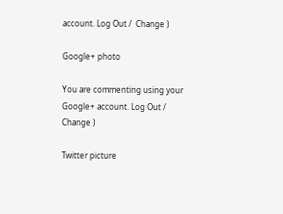account. Log Out /  Change )

Google+ photo

You are commenting using your Google+ account. Log Out /  Change )

Twitter picture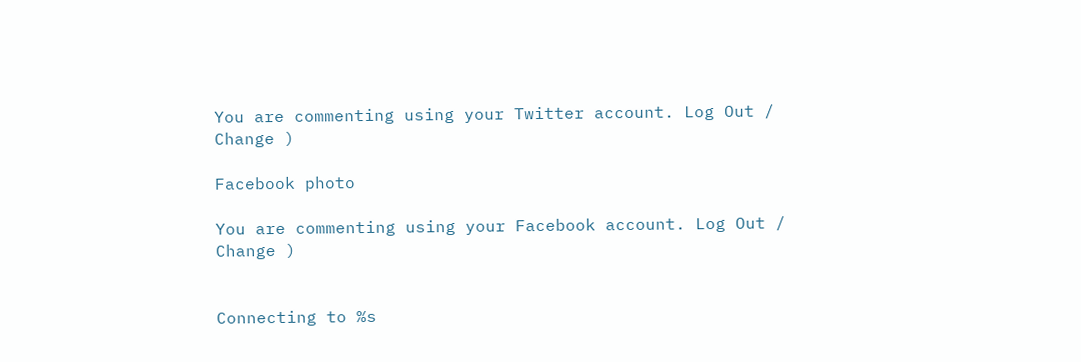You are commenting using your Twitter account. Log Out /  Change )

Facebook photo

You are commenting using your Facebook account. Log Out /  Change )


Connecting to %s